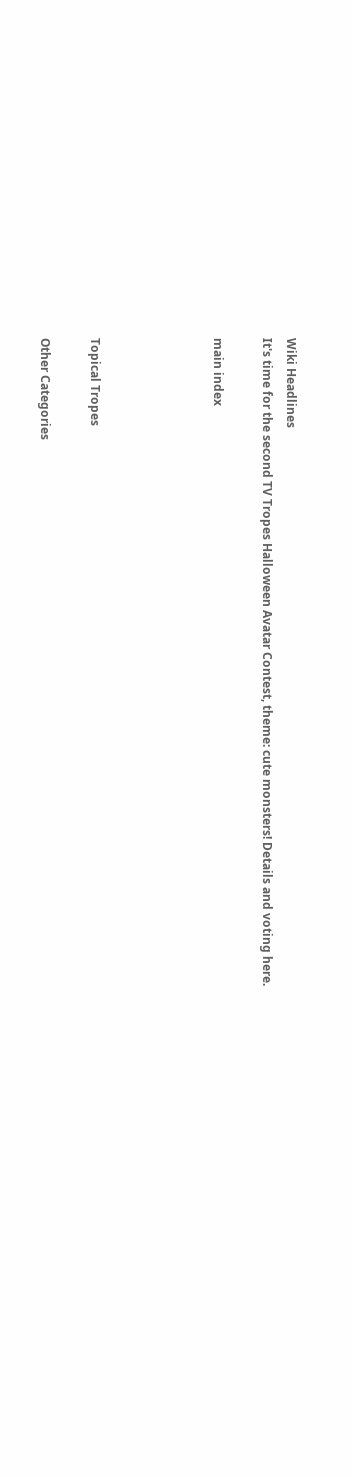Wiki Headlines
It's time for the second TV Tropes Halloween Avatar Contest, theme: cute monsters! Details and voting here.

main index




Topical Tropes

Other Categories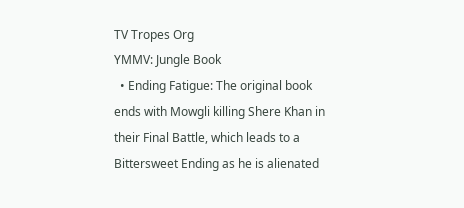TV Tropes Org
YMMV: Jungle Book
  • Ending Fatigue: The original book ends with Mowgli killing Shere Khan in their Final Battle, which leads to a Bittersweet Ending as he is alienated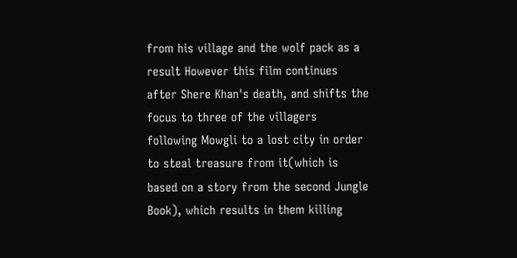from his village and the wolf pack as a result However this film continues after Shere Khan's death, and shifts the focus to three of the villagers following Mowgli to a lost city in order to steal treasure from it(which is based on a story from the second Jungle Book), which results in them killing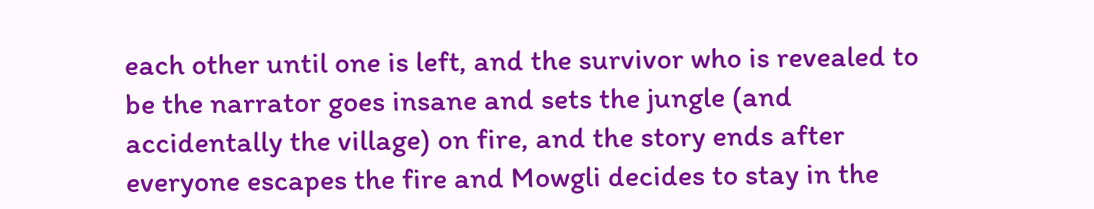each other until one is left, and the survivor who is revealed to be the narrator goes insane and sets the jungle (and accidentally the village) on fire, and the story ends after everyone escapes the fire and Mowgli decides to stay in the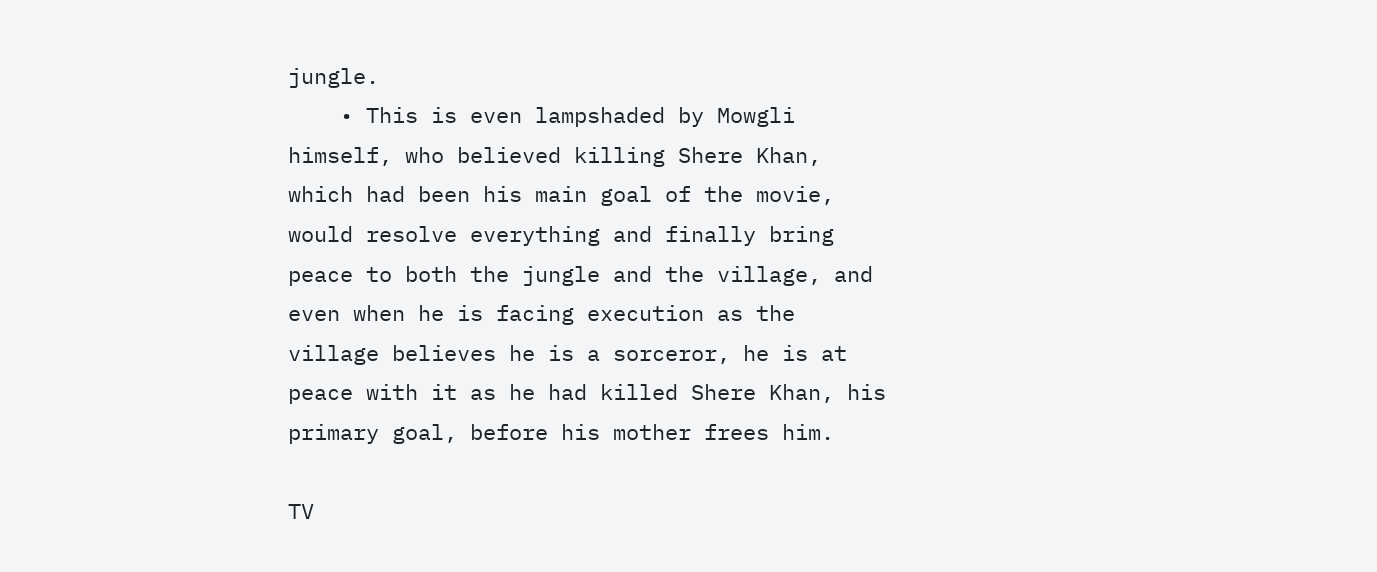jungle.
    • This is even lampshaded by Mowgli himself, who believed killing Shere Khan, which had been his main goal of the movie, would resolve everything and finally bring peace to both the jungle and the village, and even when he is facing execution as the village believes he is a sorceror, he is at peace with it as he had killed Shere Khan, his primary goal, before his mother frees him.

TV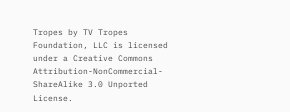Tropes by TV Tropes Foundation, LLC is licensed under a Creative Commons Attribution-NonCommercial-ShareAlike 3.0 Unported License.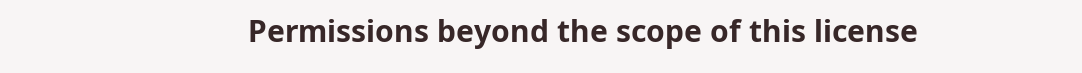Permissions beyond the scope of this license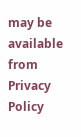may be available from
Privacy Policy